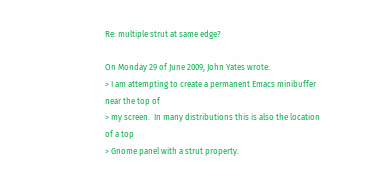Re: multiple strut at same edge?

On Monday 29 of June 2009, John Yates wrote:
> I am attempting to create a permanent Emacs minibuffer near the top of
> my screen.  In many distributions this is also the location of a top
> Gnome panel with a strut property.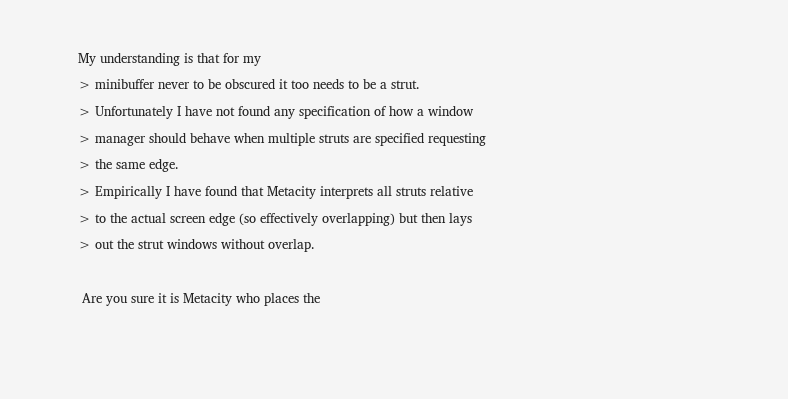My understanding is that for my
> minibuffer never to be obscured it too needs to be a strut.
> Unfortunately I have not found any specification of how a window
> manager should behave when multiple struts are specified requesting
> the same edge.
> Empirically I have found that Metacity interprets all struts relative
> to the actual screen edge (so effectively overlapping) but then lays
> out the strut windows without overlap.

 Are you sure it is Metacity who places the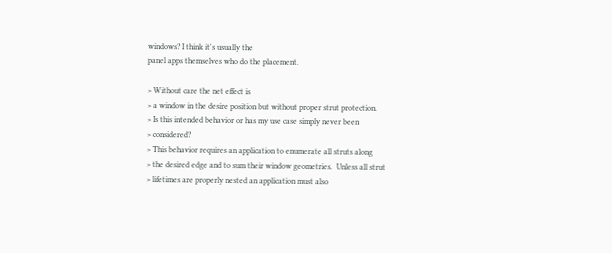windows? I think it's usually the
panel apps themselves who do the placement.

> Without care the net effect is
> a window in the desire position but without proper strut protection.
> Is this intended behavior or has my use case simply never been
> considered?
> This behavior requires an application to enumerate all struts along
> the desired edge and to sum their window geometries.  Unless all strut
> lifetimes are properly nested an application must also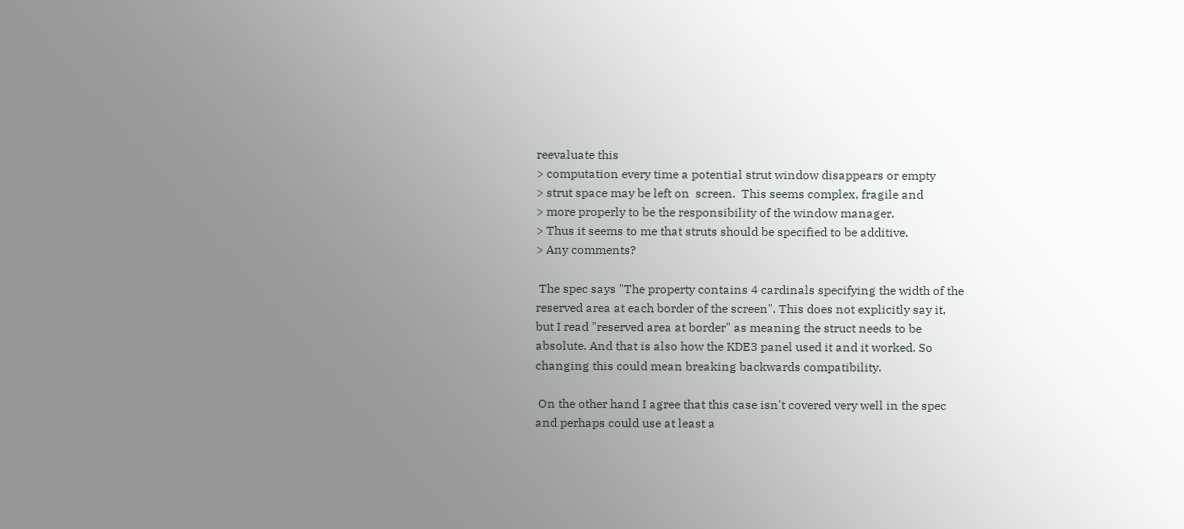reevaluate this
> computation every time a potential strut window disappears or empty
> strut space may be left on  screen.  This seems complex, fragile and
> more properly to be the responsibility of the window manager.
> Thus it seems to me that struts should be specified to be additive.
> Any comments?

 The spec says "The property contains 4 cardinals specifying the width of the
reserved area at each border of the screen". This does not explicitly say it,
but I read "reserved area at border" as meaning the struct needs to be
absolute. And that is also how the KDE3 panel used it and it worked. So
changing this could mean breaking backwards compatibility.

 On the other hand I agree that this case isn't covered very well in the spec
and perhaps could use at least a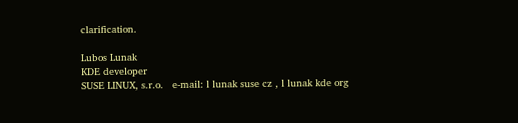clarification.

Lubos Lunak
KDE developer
SUSE LINUX, s.r.o.   e-mail: l lunak suse cz , l lunak kde org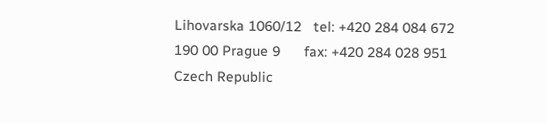Lihovarska 1060/12   tel: +420 284 084 672
190 00 Prague 9      fax: +420 284 028 951
Czech Republic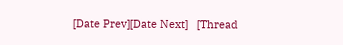[Date Prev][Date Next]   [Thread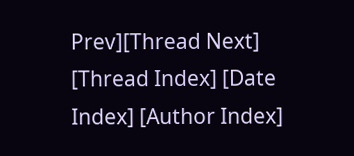Prev][Thread Next]   [Thread Index] [Date Index] [Author Index]